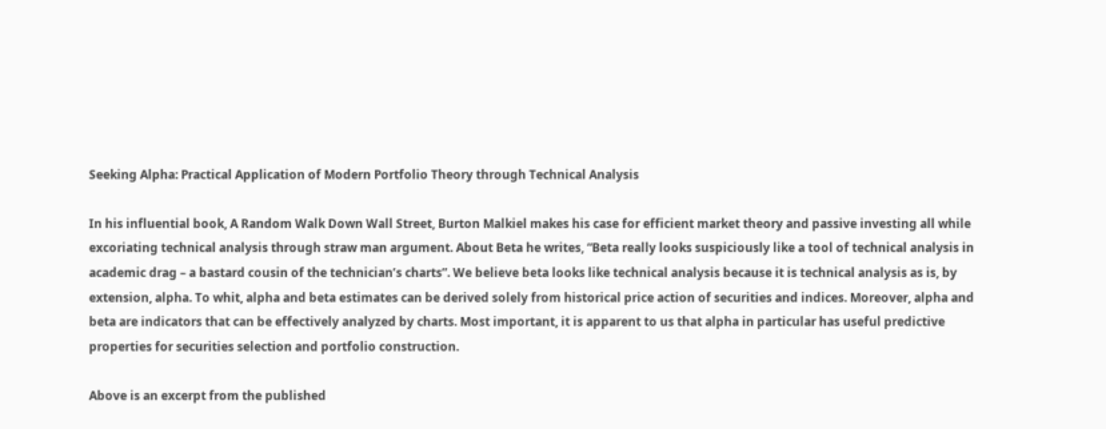Seeking Alpha: Practical Application of Modern Portfolio Theory through Technical Analysis

In his influential book, A Random Walk Down Wall Street, Burton Malkiel makes his case for efficient market theory and passive investing all while excoriating technical analysis through straw man argument. About Beta he writes, “Beta really looks suspiciously like a tool of technical analysis in academic drag – a bastard cousin of the technician’s charts”. We believe beta looks like technical analysis because it is technical analysis as is, by extension, alpha. To whit, alpha and beta estimates can be derived solely from historical price action of securities and indices. Moreover, alpha and beta are indicators that can be effectively analyzed by charts. Most important, it is apparent to us that alpha in particular has useful predictive properties for securities selection and portfolio construction.

Above is an excerpt from the published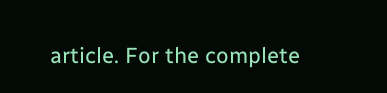article. For the complete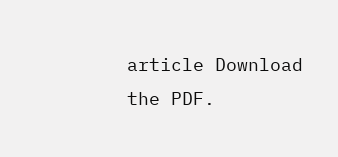article Download the PDF.